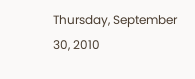Thursday, September 30, 2010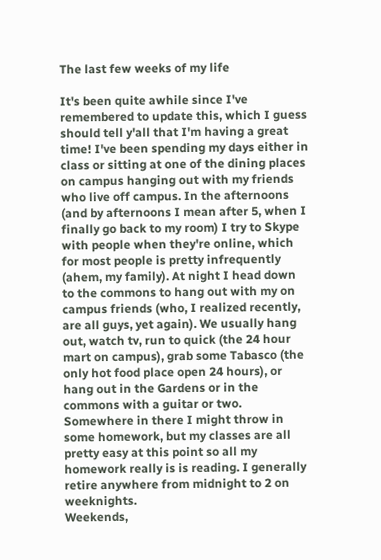The last few weeks of my life

It's been quite awhile since I've remembered to update this, which I guess should tell y'all that I'm having a great time! I've been spending my days either in class or sitting at one of the dining places on campus hanging out with my friends who live off campus. In the afternoons (and by afternoons I mean after 5, when I finally go back to my room) I try to Skype with people when they're online, which for most people is pretty infrequently (ahem, my family). At night I head down to the commons to hang out with my on campus friends (who, I realized recently, are all guys, yet again). We usually hang out, watch tv, run to quick (the 24 hour mart on campus), grab some Tabasco (the only hot food place open 24 hours), or hang out in the Gardens or in the commons with a guitar or two. Somewhere in there I might throw in some homework, but my classes are all pretty easy at this point so all my homework really is is reading. I generally retire anywhere from midnight to 2 on weeknights.
Weekends,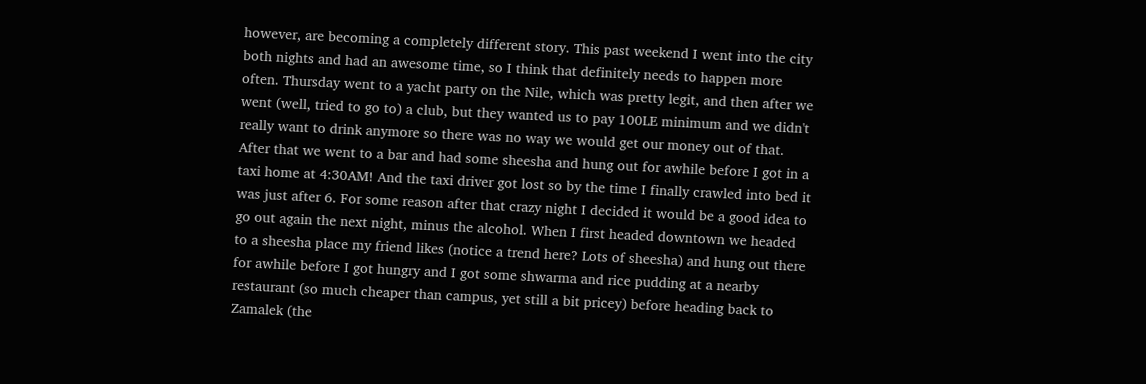however, are becoming a completely different story. This past weekend I went into the city both nights and had an awesome time, so I think that definitely needs to happen more often. Thursday went to a yacht party on the Nile, which was pretty legit, and then after we went (well, tried to go to) a club, but they wanted us to pay 100LE minimum and we didn't really want to drink anymore so there was no way we would get our money out of that. After that we went to a bar and had some sheesha and hung out for awhile before I got in a taxi home at 4:30AM! And the taxi driver got lost so by the time I finally crawled into bed it was just after 6. For some reason after that crazy night I decided it would be a good idea to go out again the next night, minus the alcohol. When I first headed downtown we headed to a sheesha place my friend likes (notice a trend here? Lots of sheesha) and hung out there for awhile before I got hungry and I got some shwarma and rice pudding at a nearby restaurant (so much cheaper than campus, yet still a bit pricey) before heading back to Zamalek (the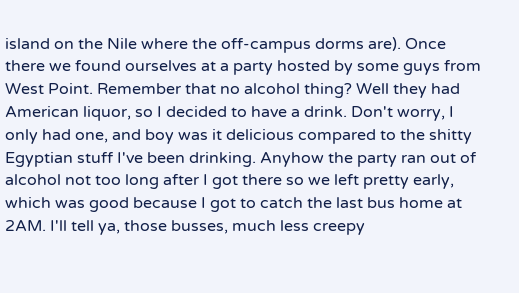island on the Nile where the off-campus dorms are). Once there we found ourselves at a party hosted by some guys from West Point. Remember that no alcohol thing? Well they had American liquor, so I decided to have a drink. Don't worry, I only had one, and boy was it delicious compared to the shitty Egyptian stuff I've been drinking. Anyhow the party ran out of alcohol not too long after I got there so we left pretty early, which was good because I got to catch the last bus home at 2AM. I'll tell ya, those busses, much less creepy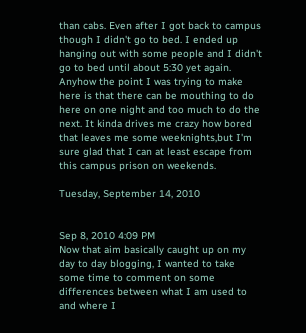than cabs. Even after I got back to campus though I didn't go to bed. I ended up hanging out with some people and I didn't go to bed until about 5:30 yet again.
Anyhow the point I was trying to make here is that there can be mouthing to do here on one night and too much to do the next. It kinda drives me crazy how bored that leaves me some weeknights,but I'm sure glad that I can at least escape from this campus prison on weekends.

Tuesday, September 14, 2010


Sep 8, 2010 4:09 PM
Now that aim basically caught up on my day to day blogging, I wanted to take some time to comment on some differences between what I am used to and where I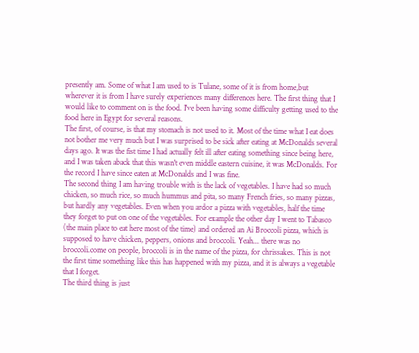presently am. Some of what I am used to is Tulane, some of it is from home,but wherever it is from I have surely experiences many differences here. The first thing that I would like to comment on is the food. I've been having some difficulty getting used to the food here in Egypt for several reasons.
The first, of course, is that my stomach is not used to it. Most of the time what I eat does not bother me very much but I was surprised to be sick after eating at McDonalds several days ago. It was the fist time I had actually felt ill after eating something since being here, and I was taken aback that this wasn't even middle eastern cuisine, it was McDonalds. For the record I have since eaten at McDonalds and I was fine.
The second thing I am having trouble with is the lack of vegetables. I have had so much chicken, so much rice, so much hummus and pita, so many French fries, so many pizzas, but hardly any vegetables. Even when you ardor a pizza with vegetables, half the time they forget to put on one of the vegetables. For example the other day I went to Tabasco (the main place to eat here most of the time) and ordered an Ai Broccoli pizza, which is supposed to have chicken, peppers, onions and broccoli. Yeah... there was no broccoli.come on people, broccoli is in the name of the pizza, for chrissakes. This is not the first time something like this has happened with my pizza, and it is always a vegetable that I forget.
The third thing is just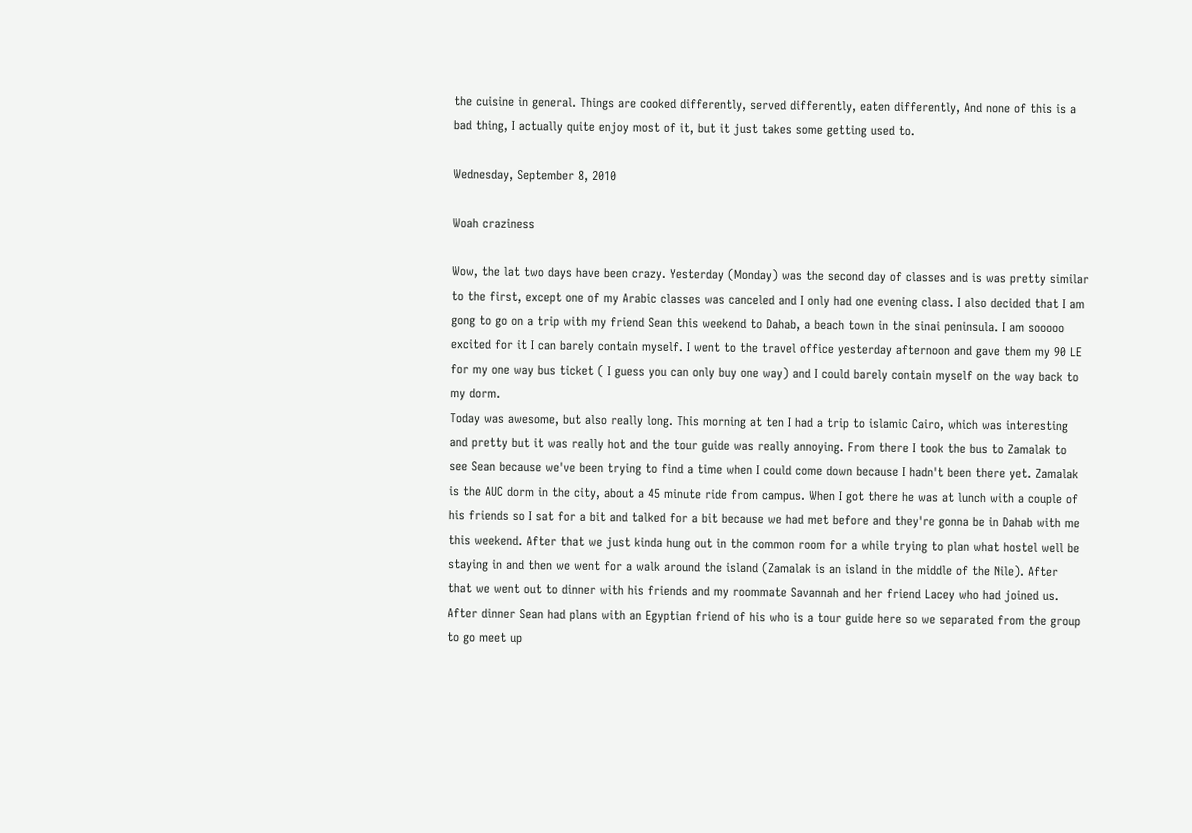the cuisine in general. Things are cooked differently, served differently, eaten differently, And none of this is a bad thing, I actually quite enjoy most of it, but it just takes some getting used to.

Wednesday, September 8, 2010

Woah craziness

Wow, the lat two days have been crazy. Yesterday (Monday) was the second day of classes and is was pretty similar to the first, except one of my Arabic classes was canceled and I only had one evening class. I also decided that I am gong to go on a trip with my friend Sean this weekend to Dahab, a beach town in the sinai peninsula. I am sooooo excited for it I can barely contain myself. I went to the travel office yesterday afternoon and gave them my 90 LE for my one way bus ticket ( I guess you can only buy one way) and I could barely contain myself on the way back to my dorm.
Today was awesome, but also really long. This morning at ten I had a trip to islamic Cairo, which was interesting and pretty but it was really hot and the tour guide was really annoying. From there I took the bus to Zamalak to see Sean because we've been trying to find a time when I could come down because I hadn't been there yet. Zamalak is the AUC dorm in the city, about a 45 minute ride from campus. When I got there he was at lunch with a couple of his friends so I sat for a bit and talked for a bit because we had met before and they're gonna be in Dahab with me this weekend. After that we just kinda hung out in the common room for a while trying to plan what hostel well be staying in and then we went for a walk around the island (Zamalak is an island in the middle of the Nile). After that we went out to dinner with his friends and my roommate Savannah and her friend Lacey who had joined us. After dinner Sean had plans with an Egyptian friend of his who is a tour guide here so we separated from the group to go meet up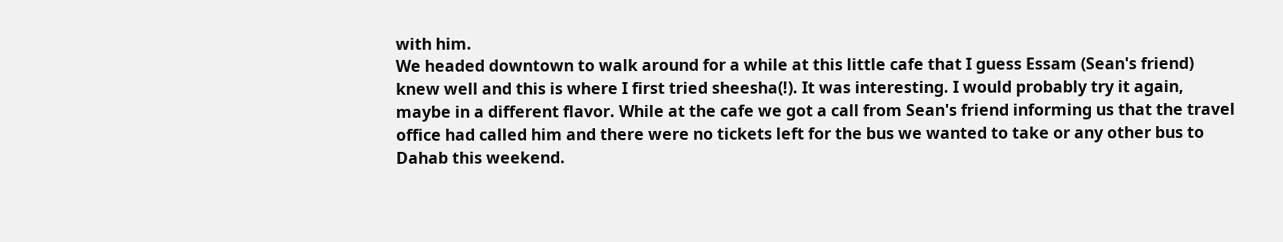with him.
We headed downtown to walk around for a while at this little cafe that I guess Essam (Sean's friend) knew well and this is where I first tried sheesha(!). It was interesting. I would probably try it again, maybe in a different flavor. While at the cafe we got a call from Sean's friend informing us that the travel office had called him and there were no tickets left for the bus we wanted to take or any other bus to Dahab this weekend.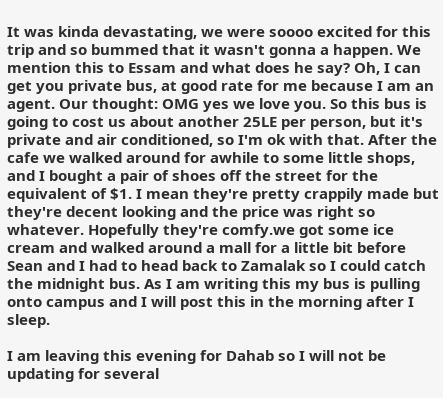It was kinda devastating, we were soooo excited for this trip and so bummed that it wasn't gonna a happen. We mention this to Essam and what does he say? Oh, I can get you private bus, at good rate for me because I am an agent. Our thought: OMG yes we love you. So this bus is going to cost us about another 25LE per person, but it's private and air conditioned, so I'm ok with that. After the cafe we walked around for awhile to some little shops, and I bought a pair of shoes off the street for the equivalent of $1. I mean they're pretty crappily made but they're decent looking and the price was right so whatever. Hopefully they're comfy.we got some ice cream and walked around a mall for a little bit before Sean and I had to head back to Zamalak so I could catch the midnight bus. As I am writing this my bus is pulling onto campus and I will post this in the morning after I sleep.

I am leaving this evening for Dahab so I will not be updating for several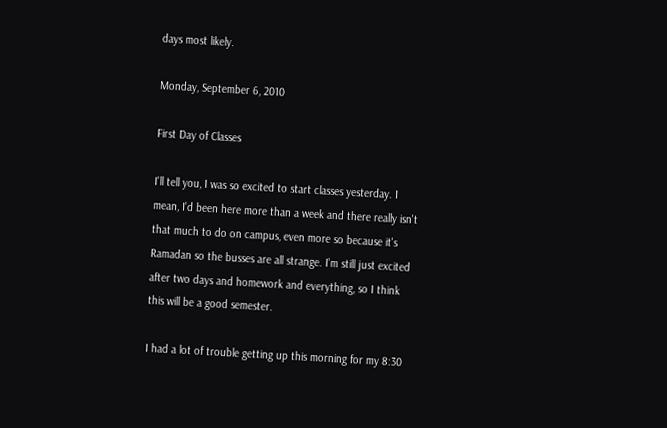days most likely.

Monday, September 6, 2010

First Day of Classes

I'll tell you, I was so excited to start classes yesterday. I mean, I'd been here more than a week and there really isn't that much to do on campus, even more so because it's Ramadan so the busses are all strange. I'm still just excited after two days and homework and everything, so I think this will be a good semester.

I had a lot of trouble getting up this morning for my 8:30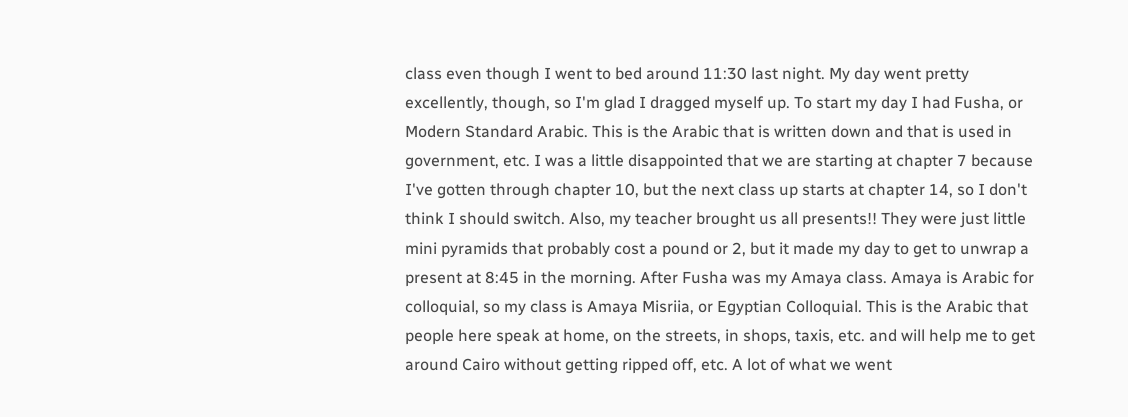class even though I went to bed around 11:30 last night. My day went pretty excellently, though, so I'm glad I dragged myself up. To start my day I had Fusha, or Modern Standard Arabic. This is the Arabic that is written down and that is used in government, etc. I was a little disappointed that we are starting at chapter 7 because I've gotten through chapter 10, but the next class up starts at chapter 14, so I don't think I should switch. Also, my teacher brought us all presents!! They were just little mini pyramids that probably cost a pound or 2, but it made my day to get to unwrap a present at 8:45 in the morning. After Fusha was my Amaya class. Amaya is Arabic for colloquial, so my class is Amaya Misriia, or Egyptian Colloquial. This is the Arabic that people here speak at home, on the streets, in shops, taxis, etc. and will help me to get around Cairo without getting ripped off, etc. A lot of what we went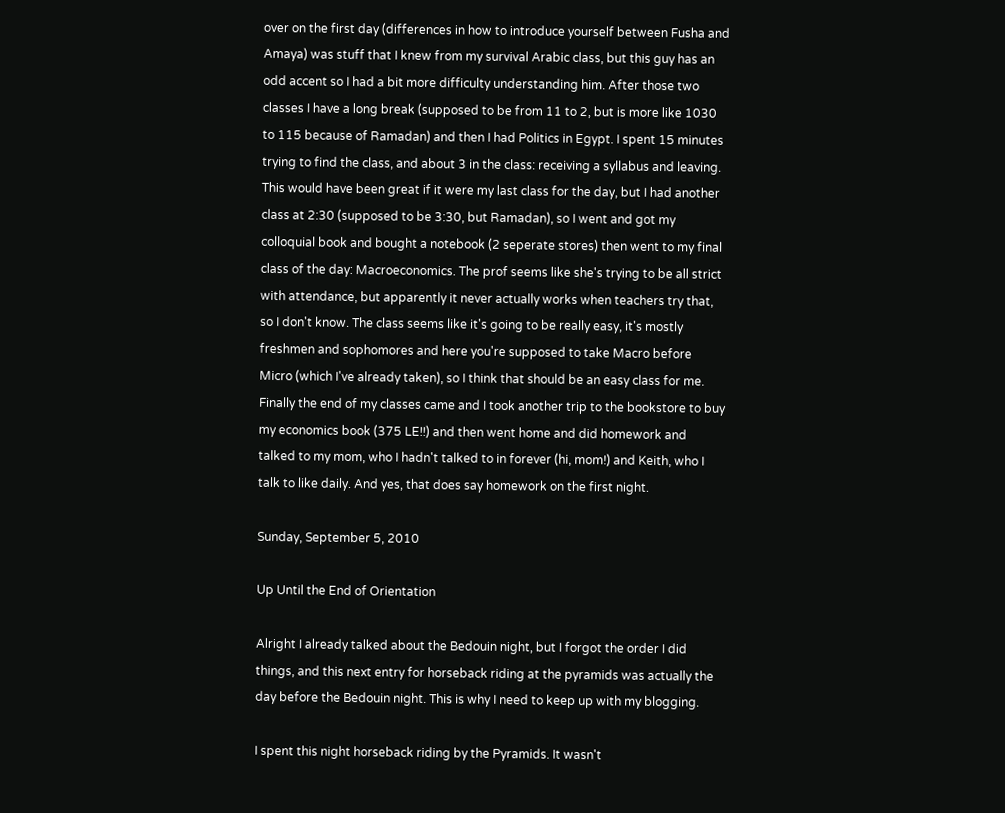over on the first day (differences in how to introduce yourself between Fusha and Amaya) was stuff that I knew from my survival Arabic class, but this guy has an odd accent so I had a bit more difficulty understanding him. After those two classes I have a long break (supposed to be from 11 to 2, but is more like 1030 to 115 because of Ramadan) and then I had Politics in Egypt. I spent 15 minutes trying to find the class, and about 3 in the class: receiving a syllabus and leaving. This would have been great if it were my last class for the day, but I had another class at 2:30 (supposed to be 3:30, but Ramadan), so I went and got my colloquial book and bought a notebook (2 seperate stores) then went to my final class of the day: Macroeconomics. The prof seems like she's trying to be all strict with attendance, but apparently it never actually works when teachers try that, so I don't know. The class seems like it's going to be really easy, it's mostly freshmen and sophomores and here you're supposed to take Macro before Micro (which I've already taken), so I think that should be an easy class for me. Finally the end of my classes came and I took another trip to the bookstore to buy my economics book (375 LE!!) and then went home and did homework and talked to my mom, who I hadn't talked to in forever (hi, mom!) and Keith, who I talk to like daily. And yes, that does say homework on the first night.

Sunday, September 5, 2010

Up Until the End of Orientation

Alright I already talked about the Bedouin night, but I forgot the order I did things, and this next entry for horseback riding at the pyramids was actually the day before the Bedouin night. This is why I need to keep up with my blogging.

I spent this night horseback riding by the Pyramids. It wasn't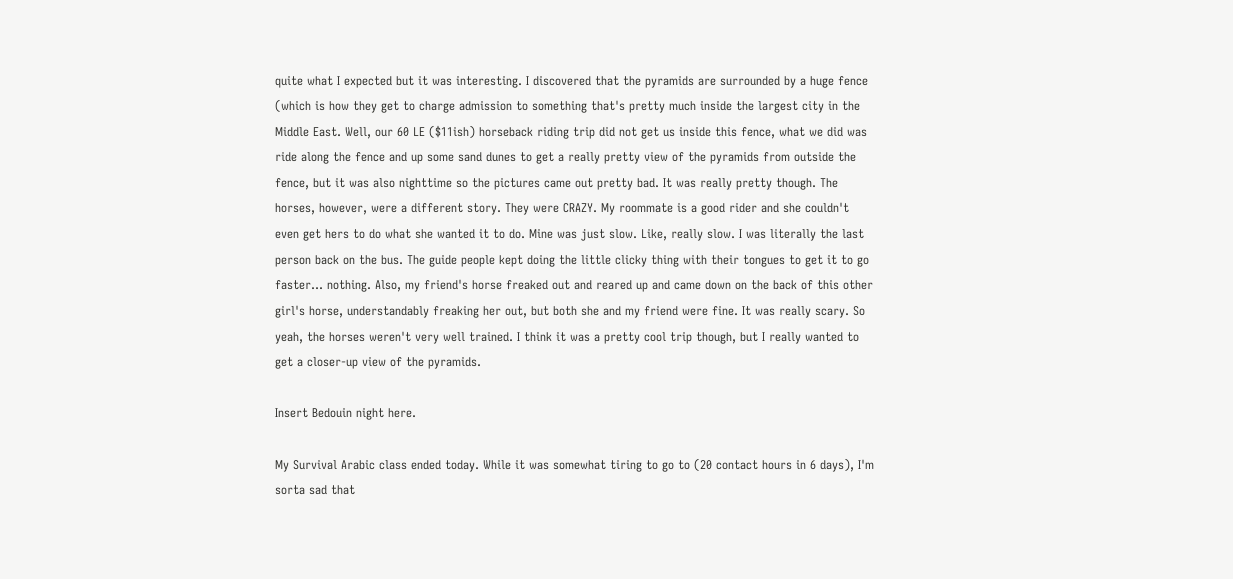quite what I expected but it was interesting. I discovered that the pyramids are surrounded by a huge fence (which is how they get to charge admission to something that's pretty much inside the largest city in the Middle East. Well, our 60 LE ($11ish) horseback riding trip did not get us inside this fence, what we did was ride along the fence and up some sand dunes to get a really pretty view of the pyramids from outside the fence, but it was also nighttime so the pictures came out pretty bad. It was really pretty though. The horses, however, were a different story. They were CRAZY. My roommate is a good rider and she couldn't even get hers to do what she wanted it to do. Mine was just slow. Like, really slow. I was literally the last person back on the bus. The guide people kept doing the little clicky thing with their tongues to get it to go faster... nothing. Also, my friend's horse freaked out and reared up and came down on the back of this other girl's horse, understandably freaking her out, but both she and my friend were fine. It was really scary. So yeah, the horses weren't very well trained. I think it was a pretty cool trip though, but I really wanted to get a closer-up view of the pyramids.

Insert Bedouin night here.

My Survival Arabic class ended today. While it was somewhat tiring to go to (20 contact hours in 6 days), I'm sorta sad that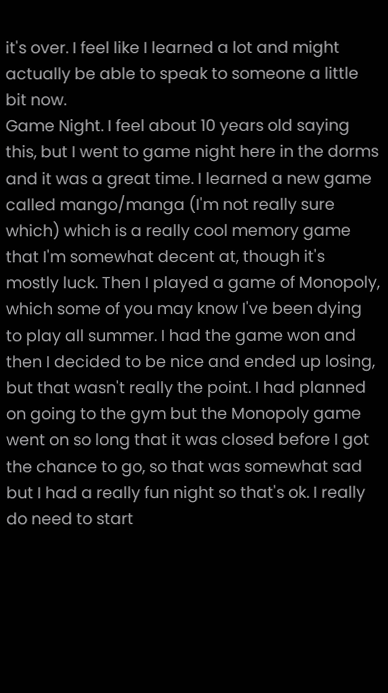it's over. I feel like I learned a lot and might actually be able to speak to someone a little bit now.
Game Night. I feel about 10 years old saying this, but I went to game night here in the dorms and it was a great time. I learned a new game called mango/manga (I'm not really sure which) which is a really cool memory game that I'm somewhat decent at, though it's mostly luck. Then I played a game of Monopoly, which some of you may know I've been dying to play all summer. I had the game won and then I decided to be nice and ended up losing, but that wasn't really the point. I had planned on going to the gym but the Monopoly game went on so long that it was closed before I got the chance to go, so that was somewhat sad but I had a really fun night so that's ok. I really do need to start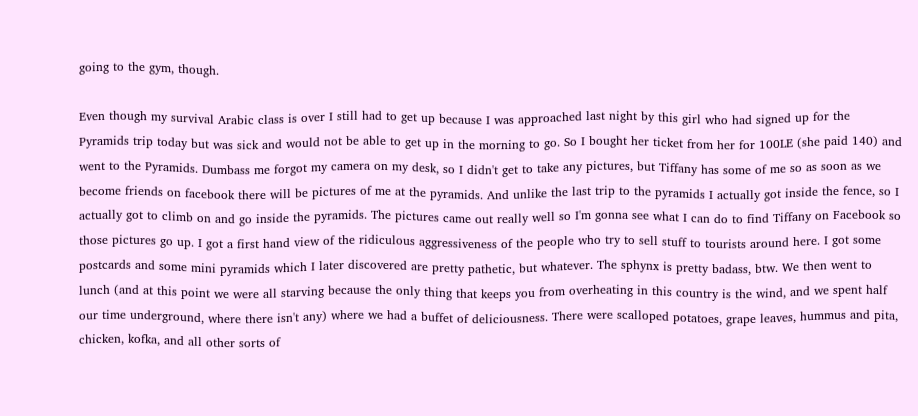going to the gym, though.

Even though my survival Arabic class is over I still had to get up because I was approached last night by this girl who had signed up for the Pyramids trip today but was sick and would not be able to get up in the morning to go. So I bought her ticket from her for 100LE (she paid 140) and went to the Pyramids. Dumbass me forgot my camera on my desk, so I didn't get to take any pictures, but Tiffany has some of me so as soon as we become friends on facebook there will be pictures of me at the pyramids. And unlike the last trip to the pyramids I actually got inside the fence, so I actually got to climb on and go inside the pyramids. The pictures came out really well so I'm gonna see what I can do to find Tiffany on Facebook so those pictures go up. I got a first hand view of the ridiculous aggressiveness of the people who try to sell stuff to tourists around here. I got some postcards and some mini pyramids which I later discovered are pretty pathetic, but whatever. The sphynx is pretty badass, btw. We then went to lunch (and at this point we were all starving because the only thing that keeps you from overheating in this country is the wind, and we spent half our time underground, where there isn't any) where we had a buffet of deliciousness. There were scalloped potatoes, grape leaves, hummus and pita, chicken, kofka, and all other sorts of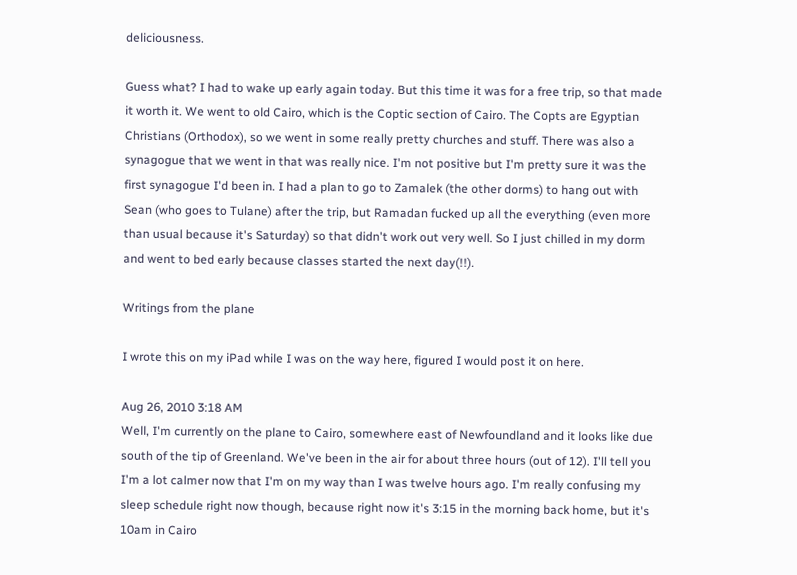deliciousness.

Guess what? I had to wake up early again today. But this time it was for a free trip, so that made it worth it. We went to old Cairo, which is the Coptic section of Cairo. The Copts are Egyptian Christians (Orthodox), so we went in some really pretty churches and stuff. There was also a synagogue that we went in that was really nice. I'm not positive but I'm pretty sure it was the first synagogue I'd been in. I had a plan to go to Zamalek (the other dorms) to hang out with Sean (who goes to Tulane) after the trip, but Ramadan fucked up all the everything (even more than usual because it's Saturday) so that didn't work out very well. So I just chilled in my dorm and went to bed early because classes started the next day(!!).

Writings from the plane

I wrote this on my iPad while I was on the way here, figured I would post it on here.

Aug 26, 2010 3:18 AM
Well, I'm currently on the plane to Cairo, somewhere east of Newfoundland and it looks like due south of the tip of Greenland. We've been in the air for about three hours (out of 12). I'll tell you I'm a lot calmer now that I'm on my way than I was twelve hours ago. I'm really confusing my sleep schedule right now though, because right now it's 3:15 in the morning back home, but it's 10am in Cairo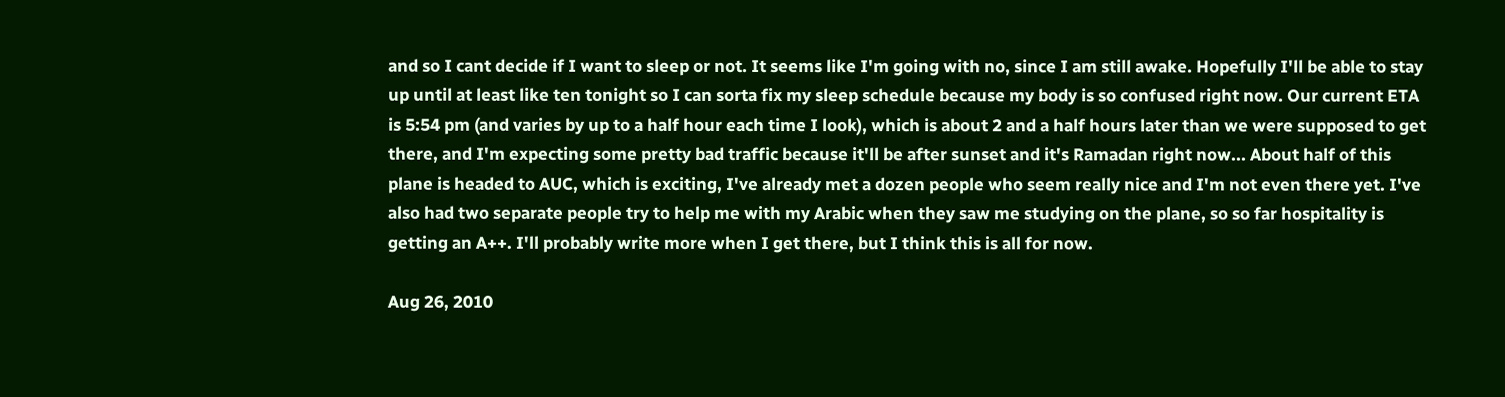and so I cant decide if I want to sleep or not. It seems like I'm going with no, since I am still awake. Hopefully I'll be able to stay up until at least like ten tonight so I can sorta fix my sleep schedule because my body is so confused right now. Our current ETA is 5:54 pm (and varies by up to a half hour each time I look), which is about 2 and a half hours later than we were supposed to get there, and I'm expecting some pretty bad traffic because it'll be after sunset and it's Ramadan right now... About half of this plane is headed to AUC, which is exciting, I've already met a dozen people who seem really nice and I'm not even there yet. I've also had two separate people try to help me with my Arabic when they saw me studying on the plane, so so far hospitality is getting an A++. I'll probably write more when I get there, but I think this is all for now.

Aug 26, 2010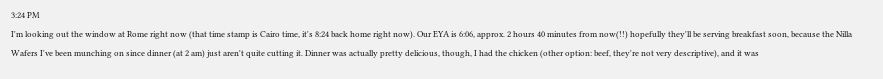3:24 PM
I'm looking out the window at Rome right now (that time stamp is Cairo time, it's 8:24 back home right now). Our EYA is 6:06, approx. 2 hours 40 minutes from now(!!) hopefully they'll be serving breakfast soon, because the Nilla Wafers I've been munching on since dinner (at 2 am) just aren't quite cutting it. Dinner was actually pretty delicious, though, I had the chicken (other option: beef, they're not very descriptive), and it was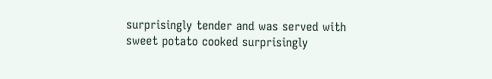surprisingly tender and was served with sweet potato cooked surprisingly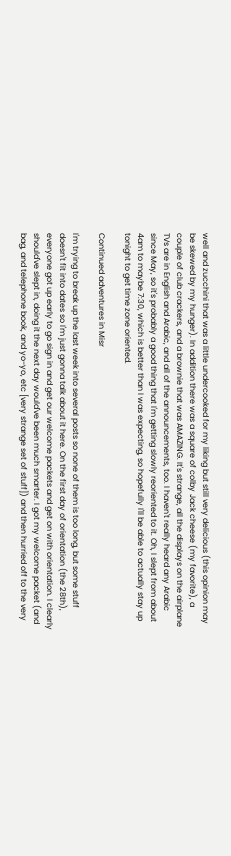well and zucchini that was a little undercooked for my liking but still very delicious (this opinion may be skewed by my hunger). In addition there was a square of colby Jack cheese (my favorite), a couple of club crackers, and a brownie that was AMAZING. It's strange, all the displays on the airplane TVs are in English and Arabic, and all of the announcements, too. I haven't really heard any Arabic since May, so it's probably a good thing that I'm getting slowly reoriented to it. Oh, I slept from about 4am to maybe 7:30, which is better than I was expecting, so hopefully I'll be able to actually stay up tonight to get time zone oriented.

Continued adventures in Misr

I'm trying to break up the last week into several posts so none of them is too long, but some stuff doesn't fit into dates so I'm just gonna talk about it here. On the first day of orientation (the 28th), everyone got up early to go sign in and get our welcome packets and get on with orientation. I clearly should've slept in, doing it the next day would've been much smarter. I got my welcome packet (and bag, and telephone book, and yo-yo, etc [very strange set of stuff]) and then hurried off to the very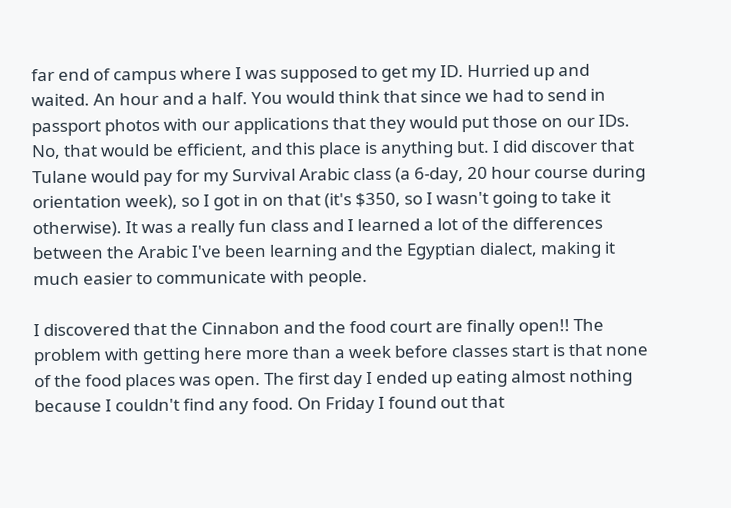far end of campus where I was supposed to get my ID. Hurried up and waited. An hour and a half. You would think that since we had to send in passport photos with our applications that they would put those on our IDs. No, that would be efficient, and this place is anything but. I did discover that Tulane would pay for my Survival Arabic class (a 6-day, 20 hour course during orientation week), so I got in on that (it's $350, so I wasn't going to take it otherwise). It was a really fun class and I learned a lot of the differences between the Arabic I've been learning and the Egyptian dialect, making it much easier to communicate with people.

I discovered that the Cinnabon and the food court are finally open!! The problem with getting here more than a week before classes start is that none of the food places was open. The first day I ended up eating almost nothing because I couldn't find any food. On Friday I found out that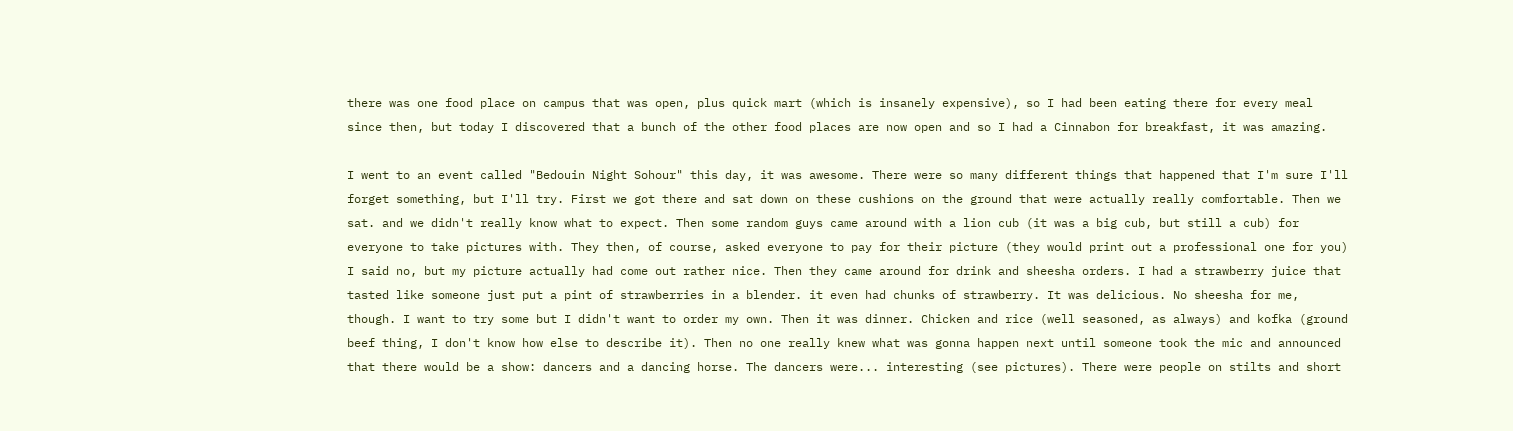there was one food place on campus that was open, plus quick mart (which is insanely expensive), so I had been eating there for every meal since then, but today I discovered that a bunch of the other food places are now open and so I had a Cinnabon for breakfast, it was amazing.

I went to an event called "Bedouin Night Sohour" this day, it was awesome. There were so many different things that happened that I'm sure I'll forget something, but I'll try. First we got there and sat down on these cushions on the ground that were actually really comfortable. Then we sat. and we didn't really know what to expect. Then some random guys came around with a lion cub (it was a big cub, but still a cub) for everyone to take pictures with. They then, of course, asked everyone to pay for their picture (they would print out a professional one for you) I said no, but my picture actually had come out rather nice. Then they came around for drink and sheesha orders. I had a strawberry juice that tasted like someone just put a pint of strawberries in a blender. it even had chunks of strawberry. It was delicious. No sheesha for me, though. I want to try some but I didn't want to order my own. Then it was dinner. Chicken and rice (well seasoned, as always) and kofka (ground beef thing, I don't know how else to describe it). Then no one really knew what was gonna happen next until someone took the mic and announced that there would be a show: dancers and a dancing horse. The dancers were... interesting (see pictures). There were people on stilts and short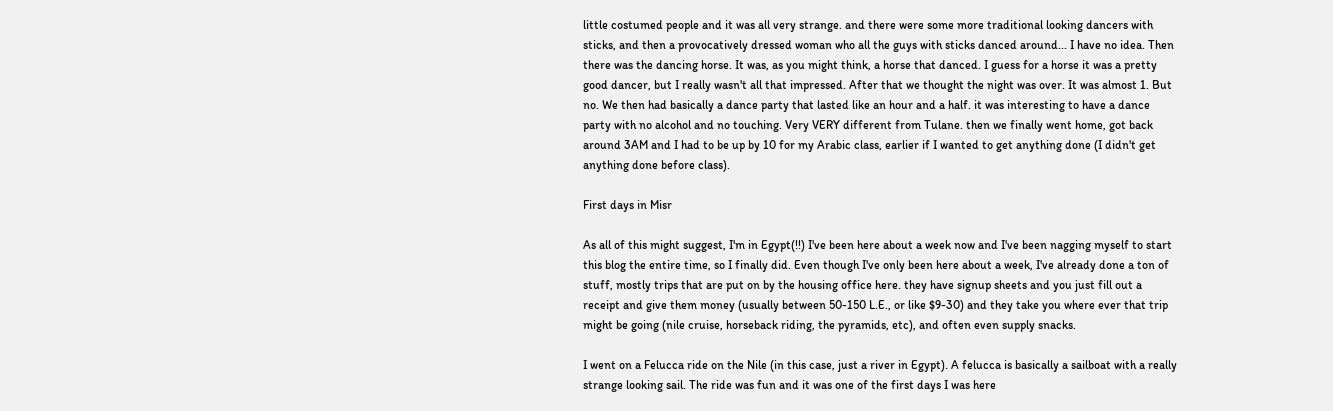little costumed people and it was all very strange. and there were some more traditional looking dancers with sticks, and then a provocatively dressed woman who all the guys with sticks danced around... I have no idea. Then there was the dancing horse. It was, as you might think, a horse that danced. I guess for a horse it was a pretty good dancer, but I really wasn't all that impressed. After that we thought the night was over. It was almost 1. But no. We then had basically a dance party that lasted like an hour and a half. it was interesting to have a dance party with no alcohol and no touching. Very VERY different from Tulane. then we finally went home, got back around 3AM and I had to be up by 10 for my Arabic class, earlier if I wanted to get anything done (I didn't get anything done before class).

First days in Misr

As all of this might suggest, I'm in Egypt(!!) I've been here about a week now and I've been nagging myself to start this blog the entire time, so I finally did. Even though I've only been here about a week, I've already done a ton of stuff, mostly trips that are put on by the housing office here. they have signup sheets and you just fill out a receipt and give them money (usually between 50-150 L.E., or like $9-30) and they take you where ever that trip might be going (nile cruise, horseback riding, the pyramids, etc), and often even supply snacks.

I went on a Felucca ride on the Nile (in this case, just a river in Egypt). A felucca is basically a sailboat with a really strange looking sail. The ride was fun and it was one of the first days I was here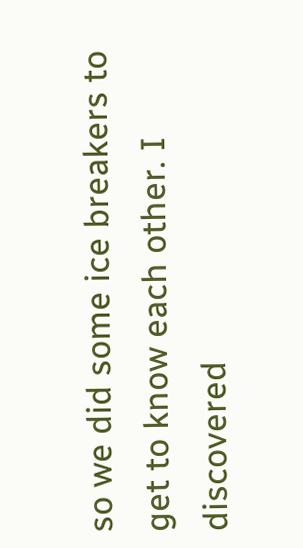so we did some ice breakers to get to know each other. I discovered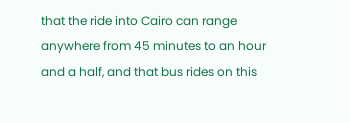that the ride into Cairo can range anywhere from 45 minutes to an hour and a half, and that bus rides on this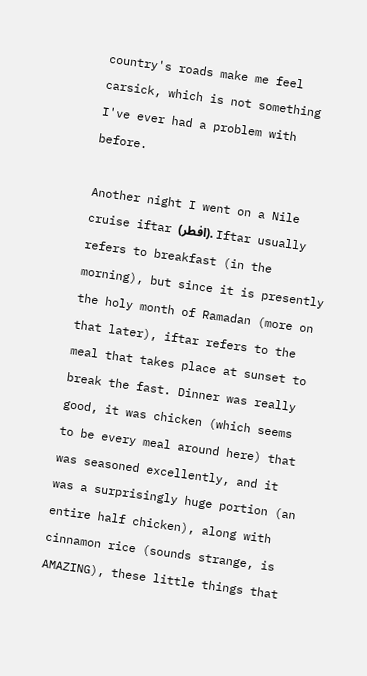country's roads make me feel carsick, which is not something I've ever had a problem with before.

Another night I went on a Nile cruise iftar (افطر). Iftar usually refers to breakfast (in the morning), but since it is presently the holy month of Ramadan (more on that later), iftar refers to the meal that takes place at sunset to break the fast. Dinner was really good, it was chicken (which seems to be every meal around here) that was seasoned excellently, and it was a surprisingly huge portion (an entire half chicken), along with cinnamon rice (sounds strange, is AMAZING), these little things that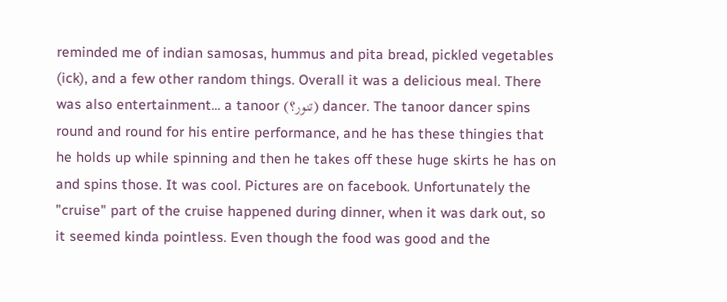reminded me of indian samosas, hummus and pita bread, pickled vegetables (ick), and a few other random things. Overall it was a delicious meal. There was also entertainment... a tanoor (تنور؟) dancer. The tanoor dancer spins round and round for his entire performance, and he has these thingies that he holds up while spinning and then he takes off these huge skirts he has on and spins those. It was cool. Pictures are on facebook. Unfortunately the "cruise" part of the cruise happened during dinner, when it was dark out, so it seemed kinda pointless. Even though the food was good and the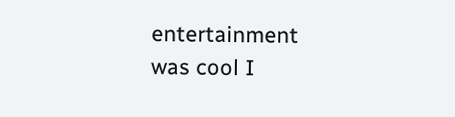entertainment was cool I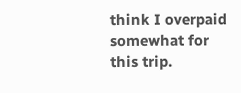think I overpaid somewhat for this trip.